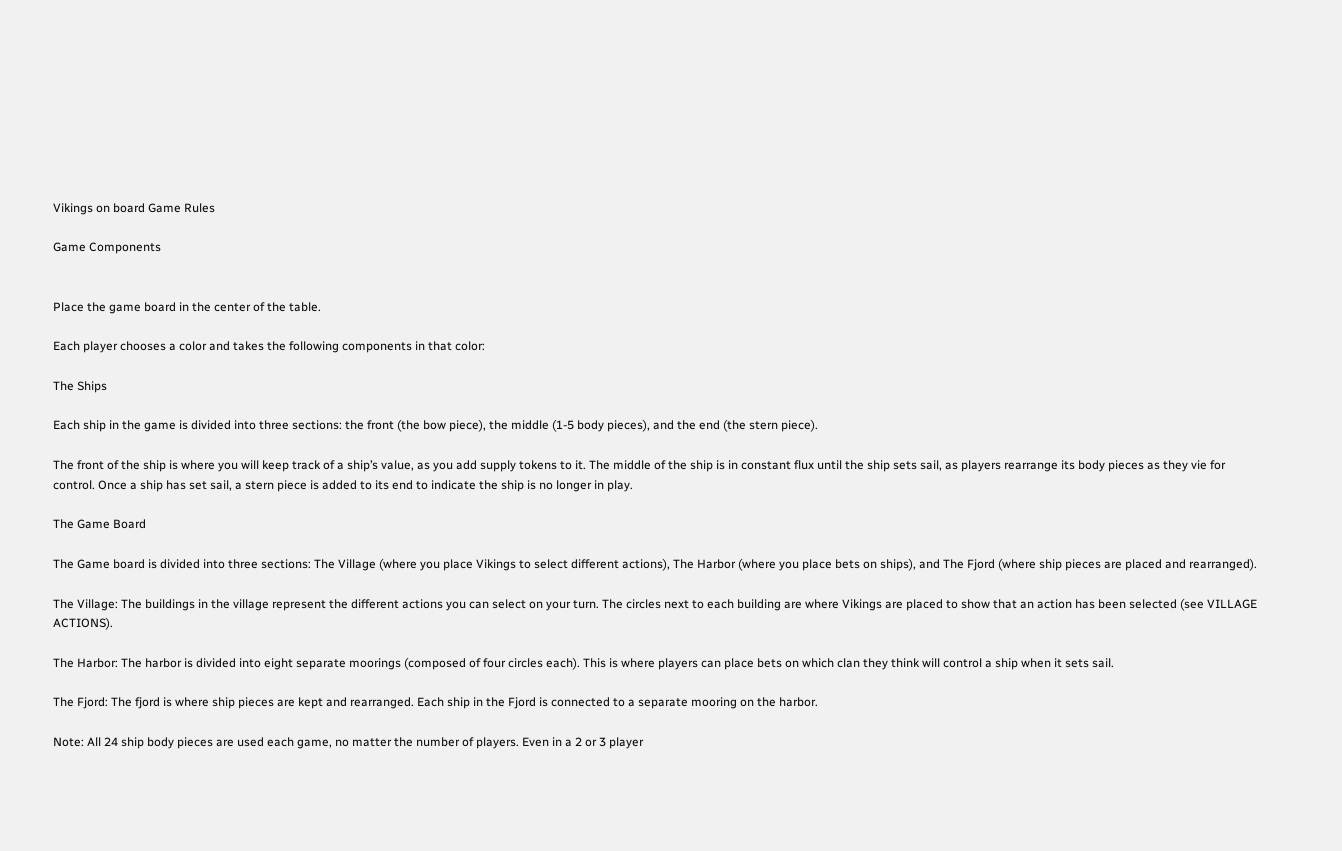Vikings on board Game Rules

Game Components


Place the game board in the center of the table.

Each player chooses a color and takes the following components in that color:

The Ships

Each ship in the game is divided into three sections: the front (the bow piece), the middle (1-5 body pieces), and the end (the stern piece).

The front of the ship is where you will keep track of a ship’s value, as you add supply tokens to it. The middle of the ship is in constant flux until the ship sets sail, as players rearrange its body pieces as they vie for control. Once a ship has set sail, a stern piece is added to its end to indicate the ship is no longer in play.

The Game Board

The Game board is divided into three sections: The Village (where you place Vikings to select different actions), The Harbor (where you place bets on ships), and The Fjord (where ship pieces are placed and rearranged).

The Village: The buildings in the village represent the different actions you can select on your turn. The circles next to each building are where Vikings are placed to show that an action has been selected (see VILLAGE ACTIONS).

The Harbor: The harbor is divided into eight separate moorings (composed of four circles each). This is where players can place bets on which clan they think will control a ship when it sets sail.

The Fjord: The fjord is where ship pieces are kept and rearranged. Each ship in the Fjord is connected to a separate mooring on the harbor.

Note: All 24 ship body pieces are used each game, no matter the number of players. Even in a 2 or 3 player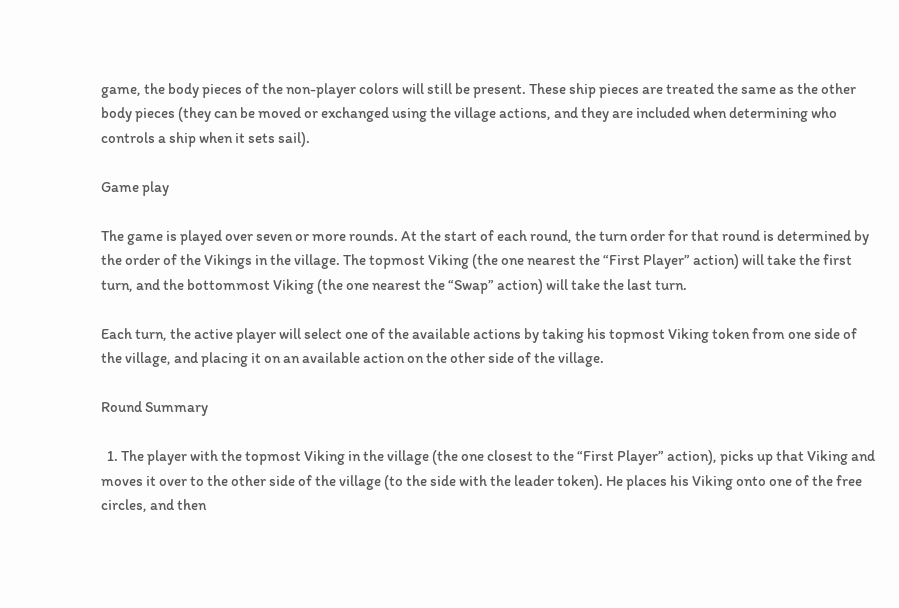game, the body pieces of the non-player colors will still be present. These ship pieces are treated the same as the other body pieces (they can be moved or exchanged using the village actions, and they are included when determining who controls a ship when it sets sail).

Game play

The game is played over seven or more rounds. At the start of each round, the turn order for that round is determined by the order of the Vikings in the village. The topmost Viking (the one nearest the “First Player” action) will take the first turn, and the bottommost Viking (the one nearest the “Swap” action) will take the last turn.

Each turn, the active player will select one of the available actions by taking his topmost Viking token from one side of the village, and placing it on an available action on the other side of the village.

Round Summary

  1. The player with the topmost Viking in the village (the one closest to the “First Player” action), picks up that Viking and moves it over to the other side of the village (to the side with the leader token). He places his Viking onto one of the free circles, and then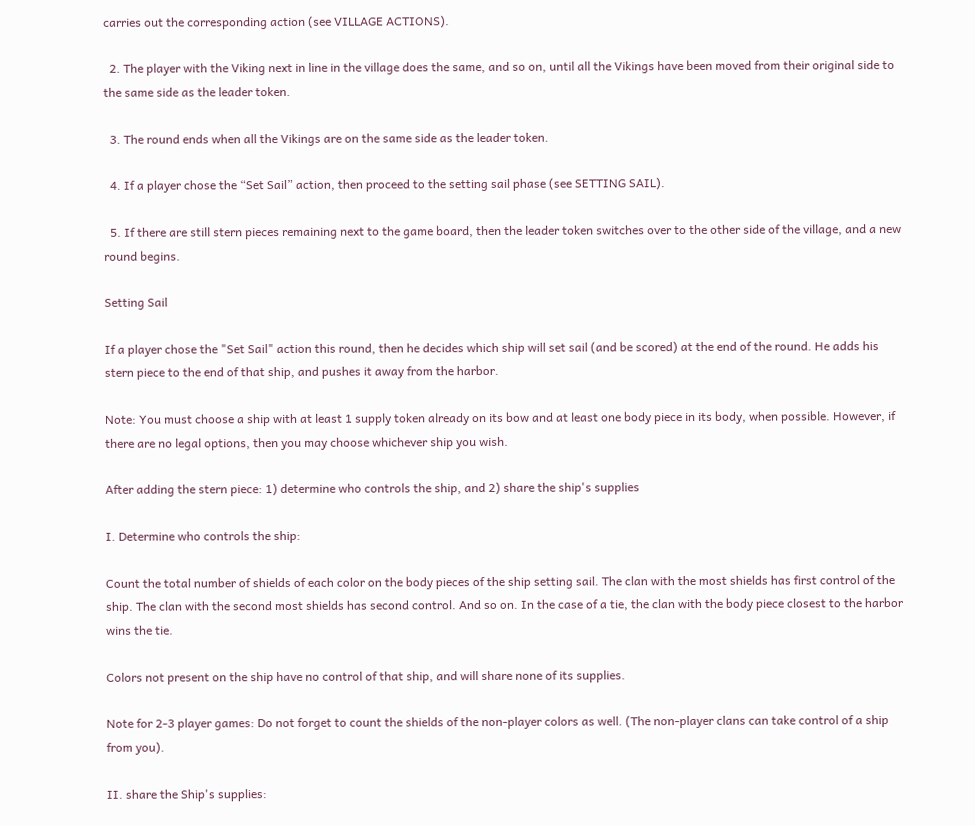carries out the corresponding action (see VILLAGE ACTIONS).

  2. The player with the Viking next in line in the village does the same, and so on, until all the Vikings have been moved from their original side to the same side as the leader token.

  3. The round ends when all the Vikings are on the same side as the leader token.

  4. If a player chose the “Set Sail” action, then proceed to the setting sail phase (see SETTING SAIL).

  5. If there are still stern pieces remaining next to the game board, then the leader token switches over to the other side of the village, and a new round begins.

Setting Sail

If a player chose the "Set Sail" action this round, then he decides which ship will set sail (and be scored) at the end of the round. He adds his stern piece to the end of that ship, and pushes it away from the harbor.

Note: You must choose a ship with at least 1 supply token already on its bow and at least one body piece in its body, when possible. However, if there are no legal options, then you may choose whichever ship you wish.

After adding the stern piece: 1) determine who controls the ship, and 2) share the ship's supplies

I. Determine who controls the ship:

Count the total number of shields of each color on the body pieces of the ship setting sail. The clan with the most shields has first control of the ship. The clan with the second most shields has second control. And so on. In the case of a tie, the clan with the body piece closest to the harbor wins the tie.

Colors not present on the ship have no control of that ship, and will share none of its supplies.

Note for 2-3 player games: Do not forget to count the shields of the non-player colors as well. (The non-player clans can take control of a ship from you).

II. share the Ship's supplies: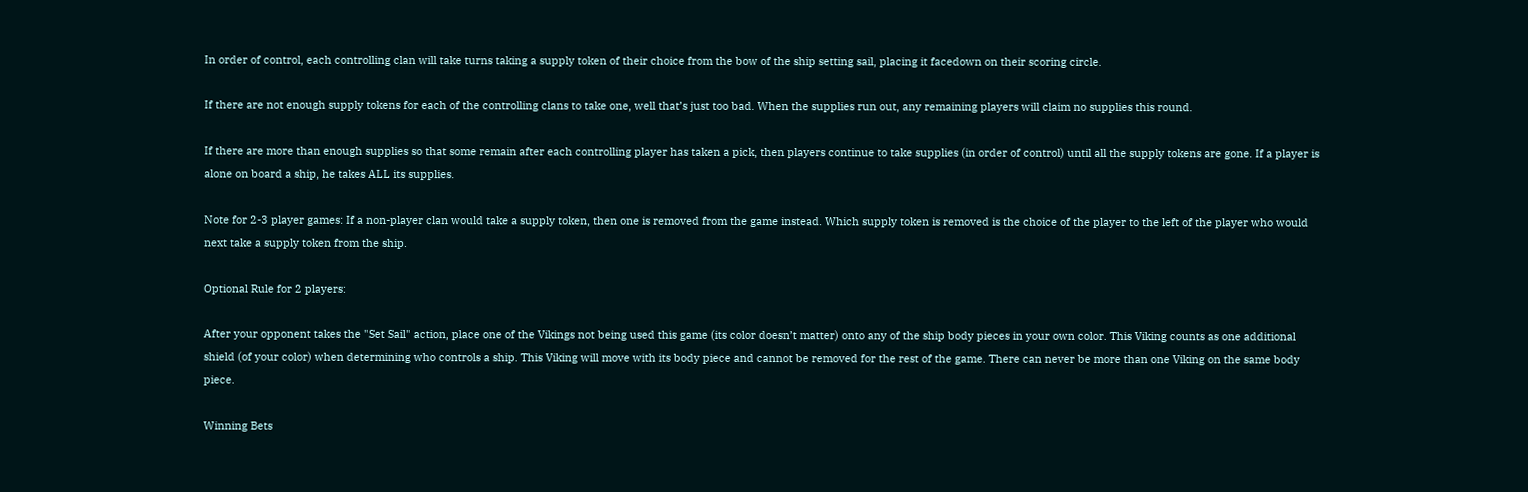In order of control, each controlling clan will take turns taking a supply token of their choice from the bow of the ship setting sail, placing it facedown on their scoring circle.

If there are not enough supply tokens for each of the controlling clans to take one, well that’s just too bad. When the supplies run out, any remaining players will claim no supplies this round.

If there are more than enough supplies so that some remain after each controlling player has taken a pick, then players continue to take supplies (in order of control) until all the supply tokens are gone. If a player is alone on board a ship, he takes ALL its supplies.

Note for 2-3 player games: If a non-player clan would take a supply token, then one is removed from the game instead. Which supply token is removed is the choice of the player to the left of the player who would next take a supply token from the ship.

Optional Rule for 2 players:

After your opponent takes the "Set Sail" action, place one of the Vikings not being used this game (its color doesn’t matter) onto any of the ship body pieces in your own color. This Viking counts as one additional shield (of your color) when determining who controls a ship. This Viking will move with its body piece and cannot be removed for the rest of the game. There can never be more than one Viking on the same body piece.

Winning Bets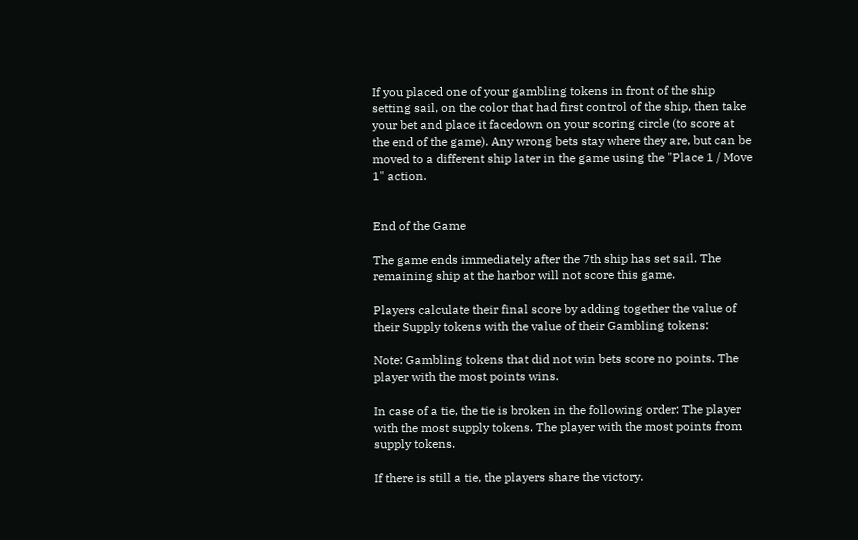If you placed one of your gambling tokens in front of the ship setting sail, on the color that had first control of the ship, then take your bet and place it facedown on your scoring circle (to score at the end of the game). Any wrong bets stay where they are, but can be moved to a different ship later in the game using the "Place 1 / Move 1" action.


End of the Game

The game ends immediately after the 7th ship has set sail. The remaining ship at the harbor will not score this game.

Players calculate their final score by adding together the value of their Supply tokens with the value of their Gambling tokens:

Note: Gambling tokens that did not win bets score no points. The player with the most points wins.

In case of a tie, the tie is broken in the following order: The player with the most supply tokens. The player with the most points from supply tokens.

If there is still a tie, the players share the victory.